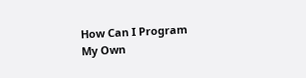How Can I Program My Own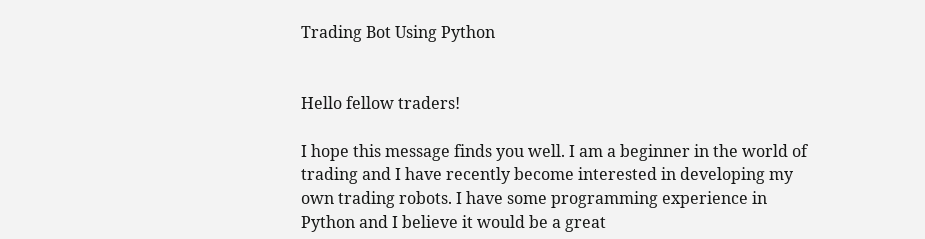Trading Bot Using Python


Hello fellow traders!

I hope this message finds you well. I am a beginner in the world of trading and I have recently become interested in developing my own trading robots. I have some programming experience in Python and I believe it would be a great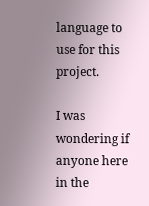language to use for this project.

I was wondering if anyone here in the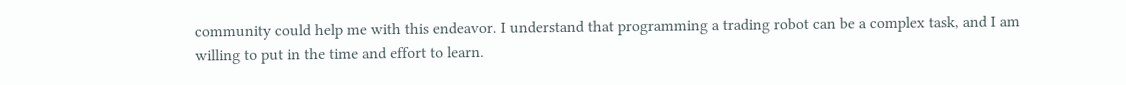community could help me with this endeavor. I understand that programming a trading robot can be a complex task, and I am willing to put in the time and effort to learn.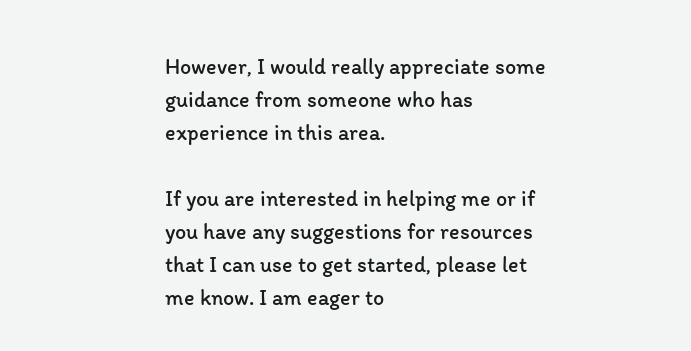However, I would really appreciate some guidance from someone who has experience in this area.

If you are interested in helping me or if you have any suggestions for resources that I can use to get started, please let me know. I am eager to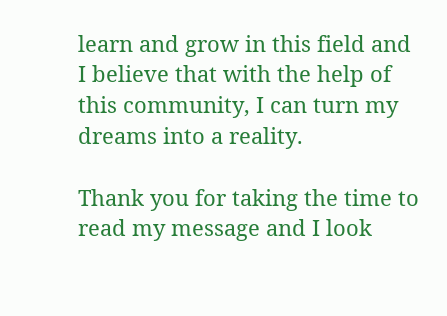learn and grow in this field and I believe that with the help of this community, I can turn my dreams into a reality.

Thank you for taking the time to read my message and I look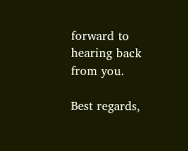forward to hearing back from you.

Best regards,